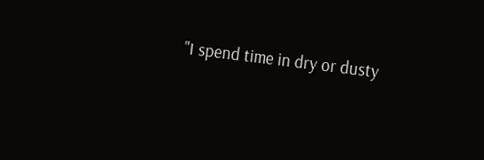"I spend time in dry or dusty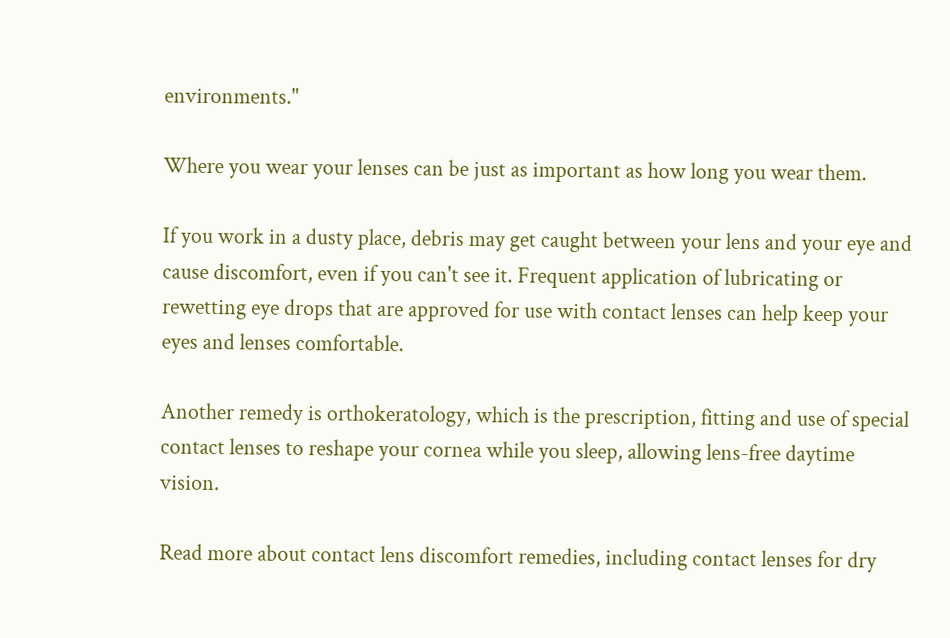environments."

Where you wear your lenses can be just as important as how long you wear them.

If you work in a dusty place, debris may get caught between your lens and your eye and cause discomfort, even if you can't see it. Frequent application of lubricating or rewetting eye drops that are approved for use with contact lenses can help keep your eyes and lenses comfortable.

Another remedy is orthokeratology, which is the prescription, fitting and use of special contact lenses to reshape your cornea while you sleep, allowing lens-free daytime vision.

Read more about contact lens discomfort remedies, including contact lenses for dry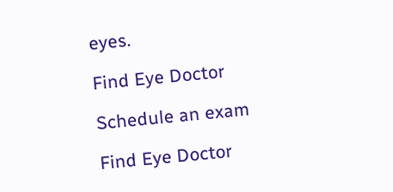eyes.

Find Eye Doctor

Schedule an exam

Find Eye Doctor